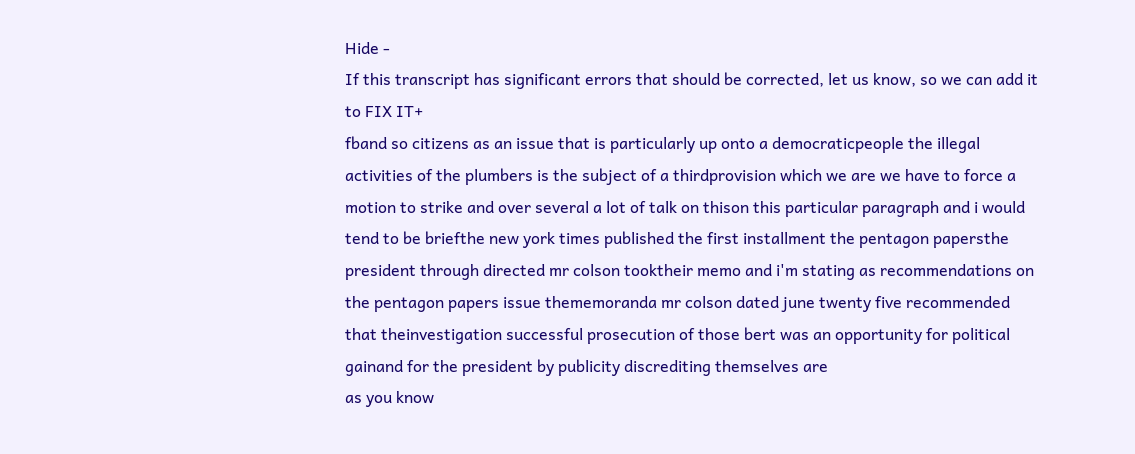Hide -
If this transcript has significant errors that should be corrected, let us know, so we can add it to FIX IT+
fband so citizens as an issue that is particularly up onto a democraticpeople the illegal activities of the plumbers is the subject of a thirdprovision which we are we have to force a motion to strike and over several a lot of talk on thison this particular paragraph and i would tend to be briefthe new york times published the first installment the pentagon papersthe president through directed mr colson tooktheir memo and i'm stating as recommendations on the pentagon papers issue thememoranda mr colson dated june twenty five recommended that theinvestigation successful prosecution of those bert was an opportunity for political gainand for the president by publicity discrediting themselves are
as you know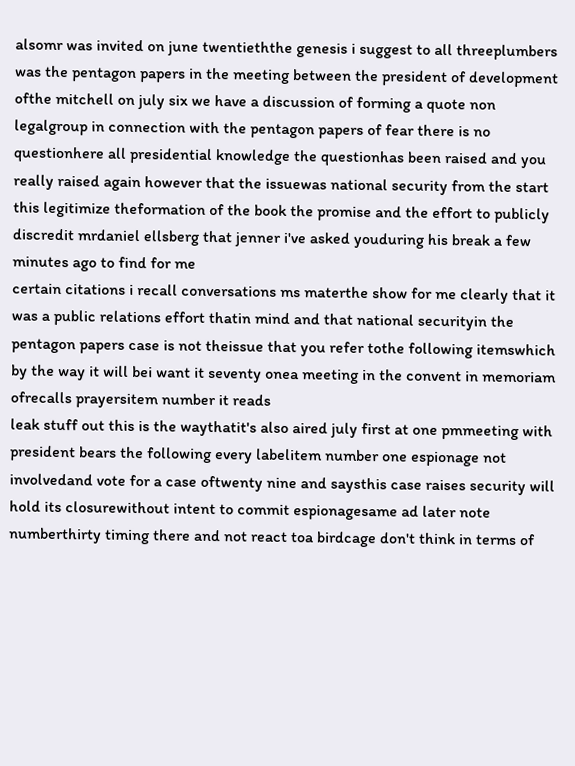alsomr was invited on june twentieththe genesis i suggest to all threeplumbers was the pentagon papers in the meeting between the president of development ofthe mitchell on july six we have a discussion of forming a quote non legalgroup in connection with the pentagon papers of fear there is no questionhere all presidential knowledge the questionhas been raised and you really raised again however that the issuewas national security from the start this legitimize theformation of the book the promise and the effort to publicly discredit mrdaniel ellsberg that jenner i've asked youduring his break a few minutes ago to find for me
certain citations i recall conversations ms materthe show for me clearly that it was a public relations effort thatin mind and that national securityin the pentagon papers case is not theissue that you refer tothe following itemswhich by the way it will bei want it seventy onea meeting in the convent in memoriam ofrecalls prayersitem number it reads
leak stuff out this is the waythatit's also aired july first at one pmmeeting with president bears the following every labelitem number one espionage not involvedand vote for a case oftwenty nine and saysthis case raises security will hold its closurewithout intent to commit espionagesame ad later note numberthirty timing there and not react toa birdcage don't think in terms of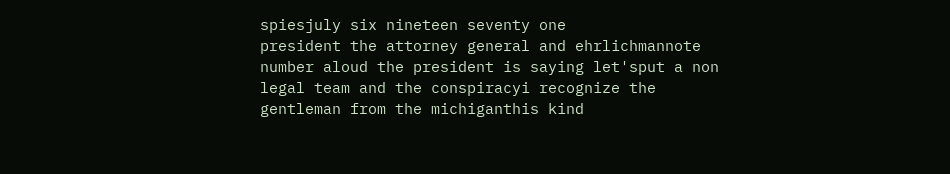spiesjuly six nineteen seventy one
president the attorney general and ehrlichmannote number aloud the president is saying let'sput a non legal team and the conspiracyi recognize the gentleman from the michiganthis kind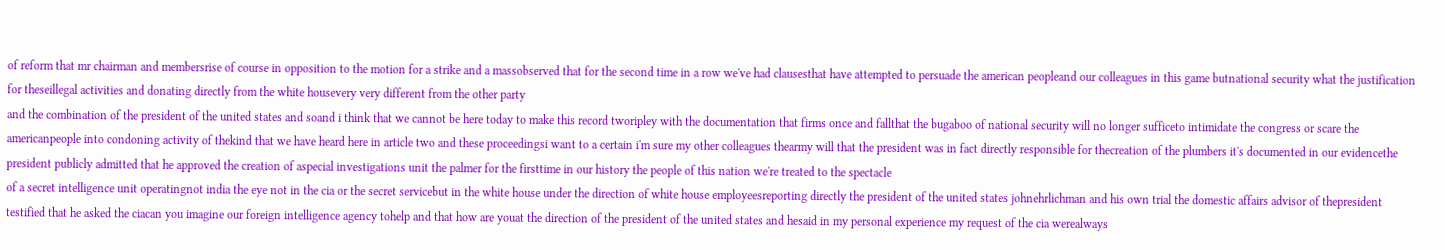of reform that mr chairman and membersrise of course in opposition to the motion for a strike and a massobserved that for the second time in a row we've had clausesthat have attempted to persuade the american peopleand our colleagues in this game butnational security what the justification for theseillegal activities and donating directly from the white housevery very different from the other party
and the combination of the president of the united states and soand i think that we cannot be here today to make this record tworipley with the documentation that firms once and fallthat the bugaboo of national security will no longer sufficeto intimidate the congress or scare the americanpeople into condoning activity of thekind that we have heard here in article two and these proceedingsi want to a certain i'm sure my other colleagues thearmy will that the president was in fact directly responsible for thecreation of the plumbers it's documented in our evidencethe president publicly admitted that he approved the creation of aspecial investigations unit the palmer for the firsttime in our history the people of this nation we're treated to the spectacle
of a secret intelligence unit operatingnot india the eye not in the cia or the secret servicebut in the white house under the direction of white house employeesreporting directly the president of the united states johnehrlichman and his own trial the domestic affairs advisor of thepresident testified that he asked the ciacan you imagine our foreign intelligence agency tohelp and that how are youat the direction of the president of the united states and hesaid in my personal experience my request of the cia werealways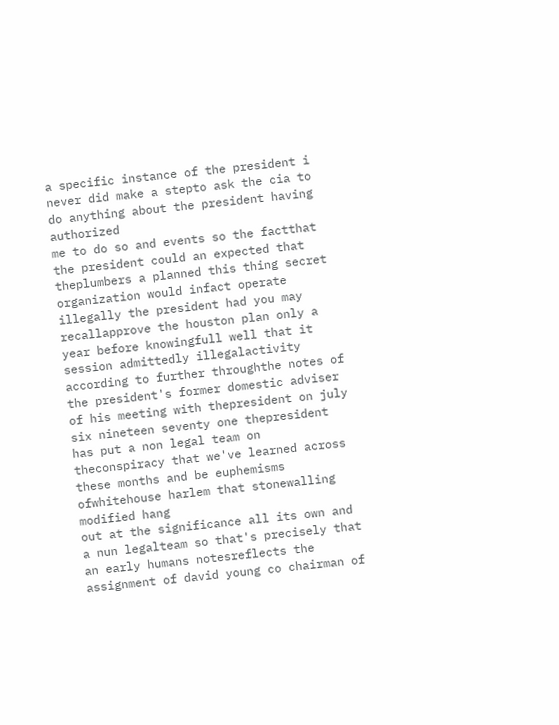a specific instance of the president i never did make a stepto ask the cia to do anything about the president having authorized
me to do so and events so the factthat the president could an expected that theplumbers a planned this thing secret organization would infact operate illegally the president had you may recallapprove the houston plan only a year before knowingfull well that it session admittedly illegalactivity according to further throughthe notes of the president's former domestic adviser of his meeting with thepresident on july six nineteen seventy one thepresident has put a non legal team on theconspiracy that we've learned across these months and be euphemisms ofwhitehouse harlem that stonewalling modified hang
out at the significance all its own and a nun legalteam so that's precisely that an early humans notesreflects the assignment of david young co chairman of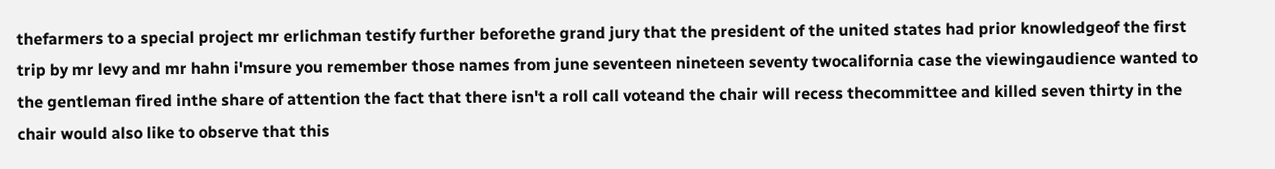thefarmers to a special project mr erlichman testify further beforethe grand jury that the president of the united states had prior knowledgeof the first trip by mr levy and mr hahn i'msure you remember those names from june seventeen nineteen seventy twocalifornia case the viewingaudience wanted to the gentleman fired inthe share of attention the fact that there isn't a roll call voteand the chair will recess thecommittee and killed seven thirty in the chair would also like to observe that this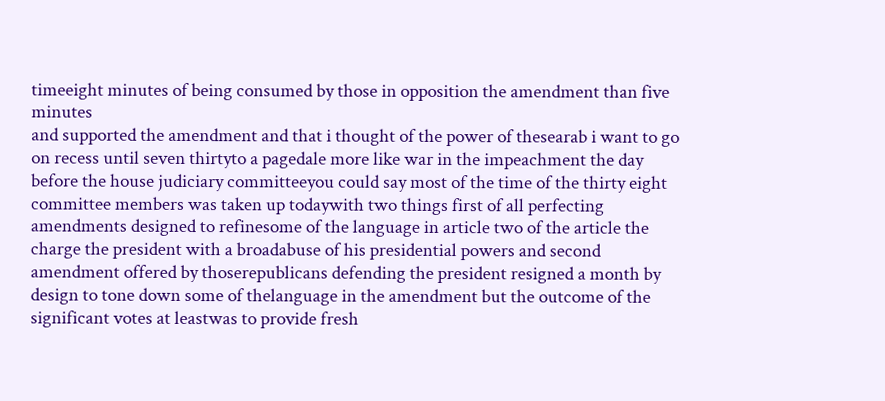timeeight minutes of being consumed by those in opposition the amendment than five minutes
and supported the amendment and that i thought of the power of thesearab i want to go on recess until seven thirtyto a pagedale more like war in the impeachment the day before the house judiciary committeeyou could say most of the time of the thirty eight committee members was taken up todaywith two things first of all perfecting amendments designed to refinesome of the language in article two of the article the charge the president with a broadabuse of his presidential powers and second amendment offered by thoserepublicans defending the president resigned a month by design to tone down some of thelanguage in the amendment but the outcome of the significant votes at leastwas to provide fresh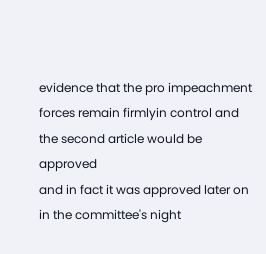evidence that the pro impeachment forces remain firmlyin control and the second article would be approved
and in fact it was approved later on in the committee's night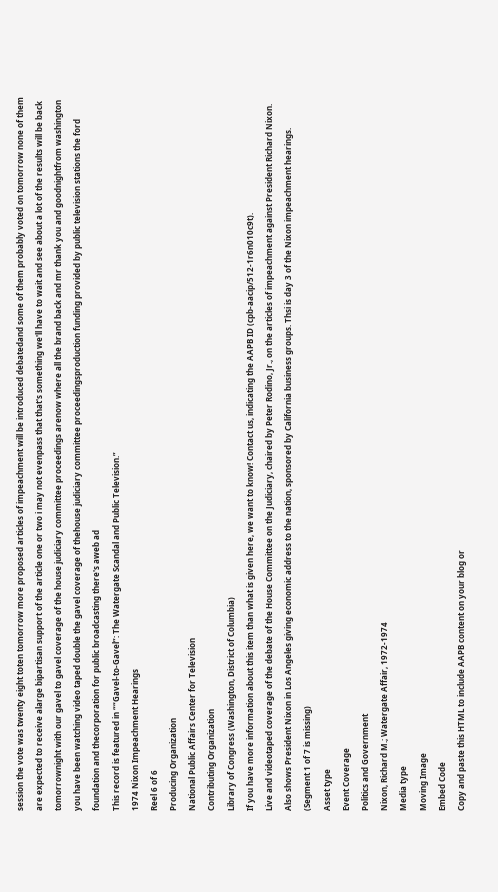session the vote was twenty eight toten tomorrow more proposed articles of impeachment will be introduced debatedand some of them probably voted on tomorrow none of them are expected to receive alarge bipartisan support of the article one or two i may not evenpass that that's something we'll have to wait and see about a lot of the results will be back tomorrownight with our gavel to gavel coverage of the house judiciary committee proceedings arenow where all the brand back and mr thank you and goodnightfrom washington you have been watching video taped double the gavel coverage of thehouse judiciary committee proceedingsproduction funding provided by public television stations the ford foundation and thecorporation for public broadcasting there's aweb ad
This record is featured in ““Gavel-to-Gavel”: The Watergate Scandal and Public Television.”
1974 Nixon Impeachment Hearings
Reel 6 of 6
Producing Organization
National Public Affairs Center for Television
Contributing Organization
Library of Congress (Washington, District of Columbia)
If you have more information about this item than what is given here, we want to know! Contact us, indicating the AAPB ID (cpb-aacip/512-1r6n010c9t).
Live and videotaped coverage of the debate of the House Committee on the Judiciary, chaired by Peter Rodino, Jr., on the articles of impeachment against President Richard Nixon. Also shows President Nixon in Los Angeles giving economic address to the nation, sponsored by California business groups. Thsi is day 3 of the Nixon impeachment hearings. (Segment 1 of 7 is missing)
Asset type
Event Coverage
Politics and Government
Nixon, Richard M.; Watergate Affair, 1972-1974
Media type
Moving Image
Embed Code
Copy and paste this HTML to include AAPB content on your blog or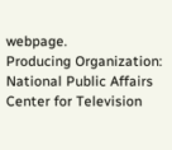webpage.
Producing Organization: National Public Affairs Center for Television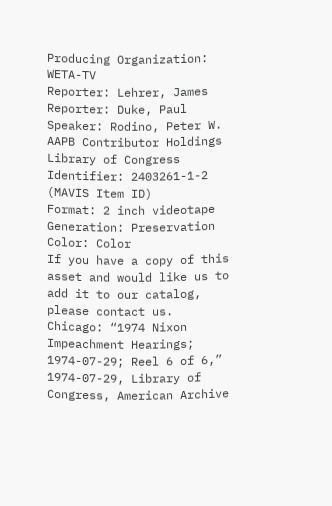Producing Organization: WETA-TV
Reporter: Lehrer, James
Reporter: Duke, Paul
Speaker: Rodino, Peter W.
AAPB Contributor Holdings
Library of Congress
Identifier: 2403261-1-2 (MAVIS Item ID)
Format: 2 inch videotape
Generation: Preservation
Color: Color
If you have a copy of this asset and would like us to add it to our catalog, please contact us.
Chicago: “1974 Nixon Impeachment Hearings; 1974-07-29; Reel 6 of 6,” 1974-07-29, Library of Congress, American Archive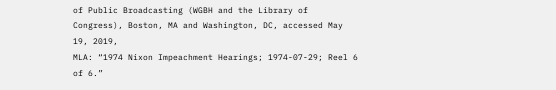of Public Broadcasting (WGBH and the Library of Congress), Boston, MA and Washington, DC, accessed May 19, 2019,
MLA: “1974 Nixon Impeachment Hearings; 1974-07-29; Reel 6 of 6.”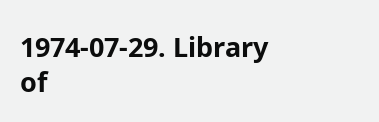1974-07-29. Library of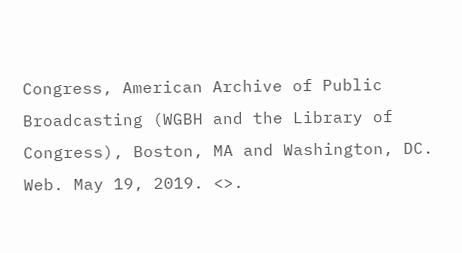Congress, American Archive of Public Broadcasting (WGBH and the Library of Congress), Boston, MA and Washington, DC. Web. May 19, 2019. <>.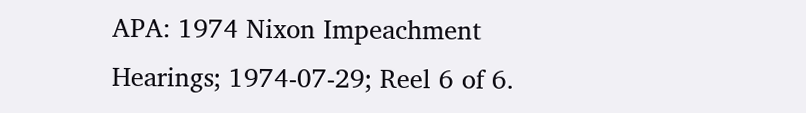APA: 1974 Nixon Impeachment Hearings; 1974-07-29; Reel 6 of 6.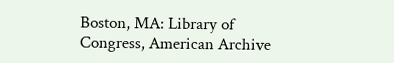Boston, MA: Library of Congress, American Archive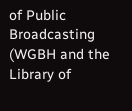of Public Broadcasting (WGBH and the Library of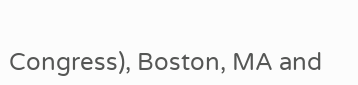Congress), Boston, MA and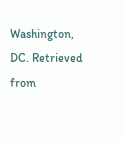Washington, DC. Retrieved from